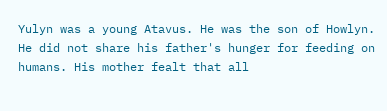Yulyn was a young Atavus. He was the son of Howlyn. He did not share his father's hunger for feeding on humans. His mother fealt that all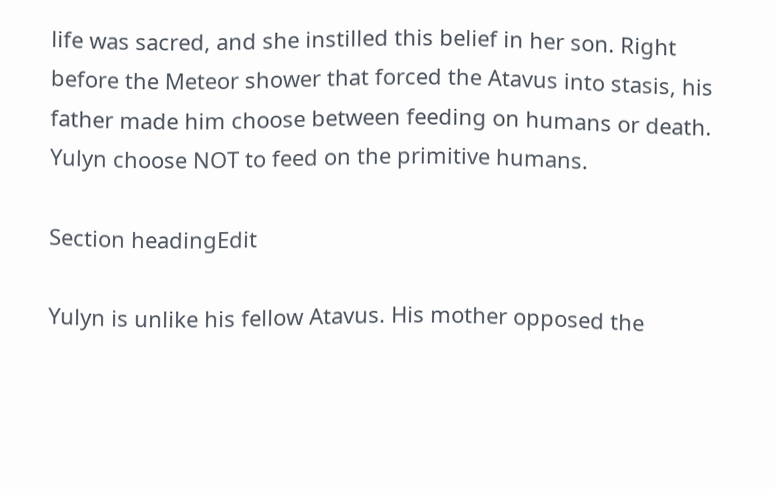life was sacred, and she instilled this belief in her son. Right before the Meteor shower that forced the Atavus into stasis, his father made him choose between feeding on humans or death. Yulyn choose NOT to feed on the primitive humans.

Section headingEdit

Yulyn is unlike his fellow Atavus. His mother opposed the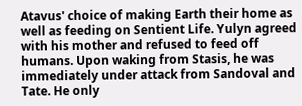Atavus' choice of making Earth their home as well as feeding on Sentient Life. Yulyn agreed with his mother and refused to feed off humans. Upon waking from Stasis, he was immediately under attack from Sandoval and Tate. He only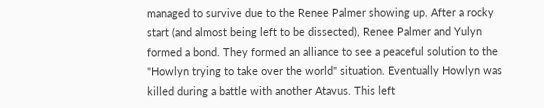managed to survive due to the Renee Palmer showing up. After a rocky start (and almost being left to be dissected), Renee Palmer and Yulyn formed a bond. They formed an alliance to see a peaceful solution to the "Howlyn trying to take over the world" situation. Eventually Howlyn was killed during a battle with another Atavus. This left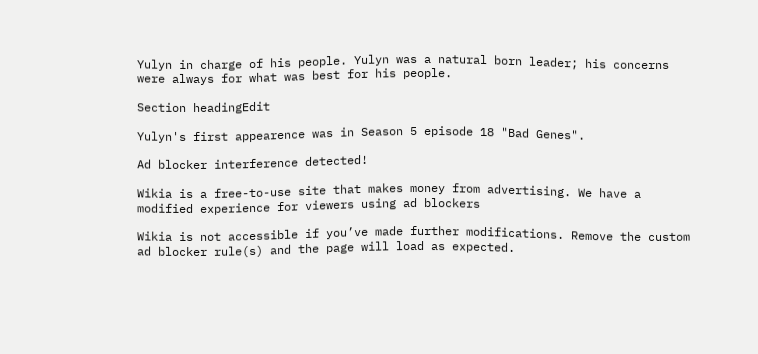Yulyn in charge of his people. Yulyn was a natural born leader; his concerns were always for what was best for his people.

Section headingEdit

Yulyn's first appearence was in Season 5 episode 18 "Bad Genes".

Ad blocker interference detected!

Wikia is a free-to-use site that makes money from advertising. We have a modified experience for viewers using ad blockers

Wikia is not accessible if you’ve made further modifications. Remove the custom ad blocker rule(s) and the page will load as expected.